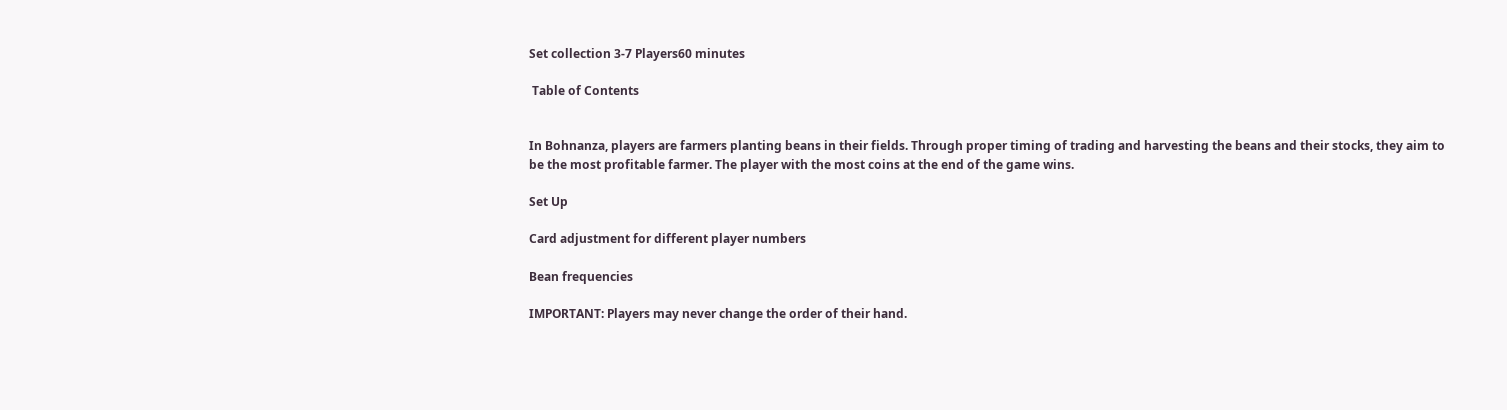Set collection 3-7 Players60 minutes

 Table of Contents


In Bohnanza, players are farmers planting beans in their fields. Through proper timing of trading and harvesting the beans and their stocks, they aim to be the most profitable farmer. The player with the most coins at the end of the game wins.

Set Up

Card adjustment for different player numbers

Bean frequencies

IMPORTANT: Players may never change the order of their hand.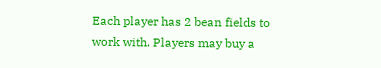Each player has 2 bean fields to work with. Players may buy a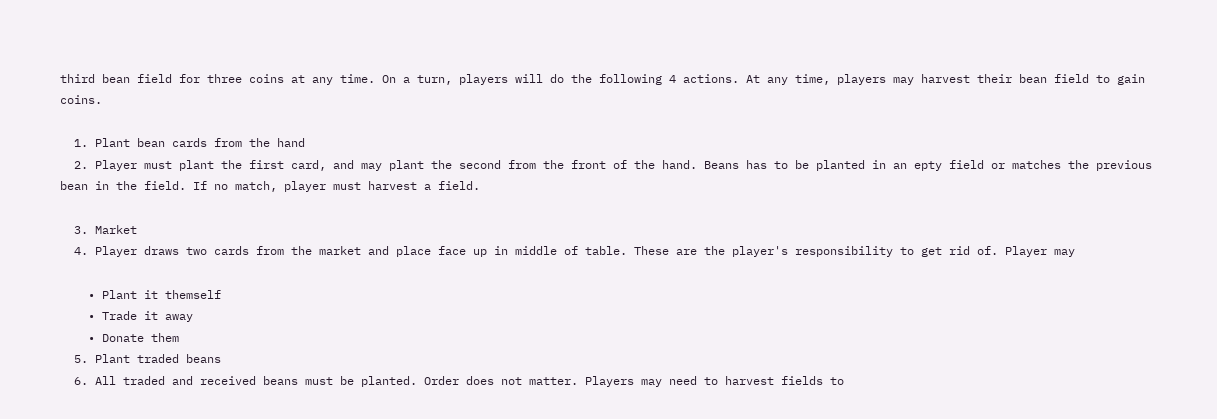third bean field for three coins at any time. On a turn, players will do the following 4 actions. At any time, players may harvest their bean field to gain coins.

  1. Plant bean cards from the hand
  2. Player must plant the first card, and may plant the second from the front of the hand. Beans has to be planted in an epty field or matches the previous bean in the field. If no match, player must harvest a field.

  3. Market
  4. Player draws two cards from the market and place face up in middle of table. These are the player's responsibility to get rid of. Player may

    • Plant it themself
    • Trade it away
    • Donate them
  5. Plant traded beans
  6. All traded and received beans must be planted. Order does not matter. Players may need to harvest fields to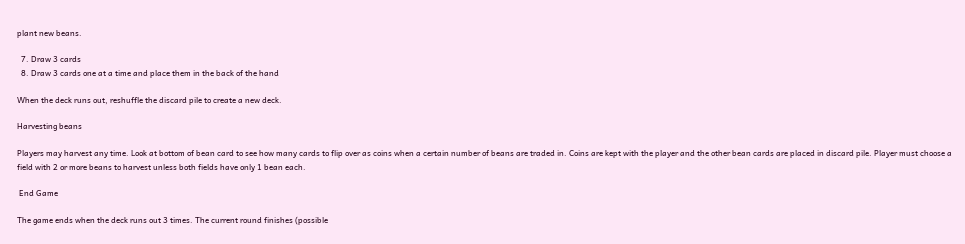plant new beans.

  7. Draw 3 cards
  8. Draw 3 cards one at a time and place them in the back of the hand

When the deck runs out, reshuffle the discard pile to create a new deck.

Harvesting beans

Players may harvest any time. Look at bottom of bean card to see how many cards to flip over as coins when a certain number of beans are traded in. Coins are kept with the player and the other bean cards are placed in discard pile. Player must choose a field with 2 or more beans to harvest unless both fields have only 1 bean each.

 End Game

The game ends when the deck runs out 3 times. The current round finishes (possible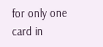for only one card in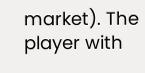market). The player with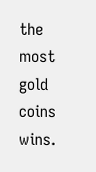the most gold coins wins.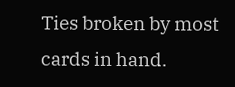Ties broken by most cards in hand.